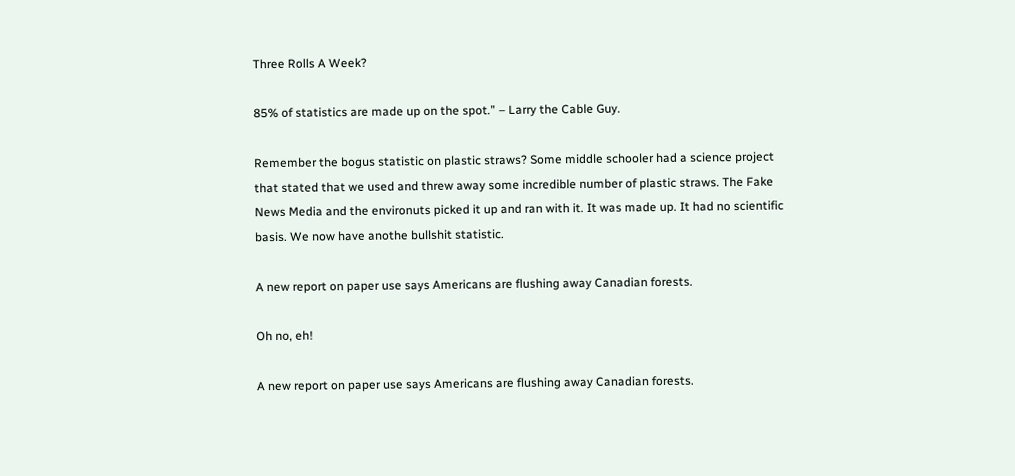Three Rolls A Week?

85% of statistics are made up on the spot.” – Larry the Cable Guy.

Remember the bogus statistic on plastic straws? Some middle schooler had a science project that stated that we used and threw away some incredible number of plastic straws. The Fake News Media and the environuts picked it up and ran with it. It was made up. It had no scientific basis. We now have anothe bullshit statistic.

A new report on paper use says Americans are flushing away Canadian forests.

Oh no, eh!

A new report on paper use says Americans are flushing away Canadian forests.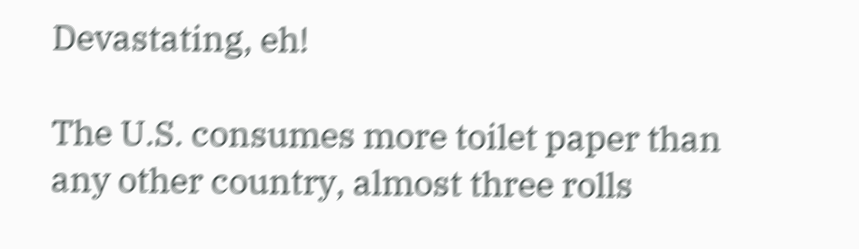Devastating, eh!

The U.S. consumes more toilet paper than any other country, almost three rolls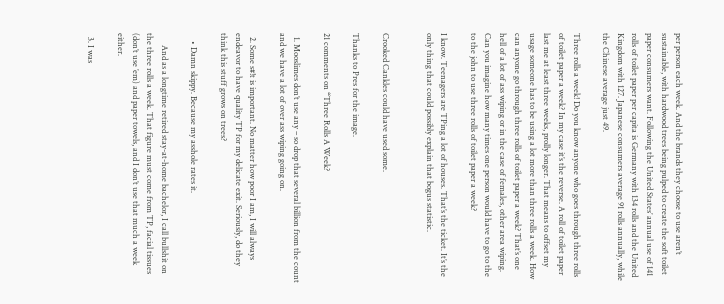per person each week. And the brands they choose to use aren’t sustainable, with hardwood trees being pulped to create the soft toilet paper consumers want. Following the United States’ annual use of 141 rolls of toilet paper per capita is Germany with 134 rolls and the United Kingdom with 127. Japanese consumers average 91 rolls annually, while the Chinese average just 49.

Three rolls a week! Do you know anyone who goes through three rolls of toilet paper a week? In my case it’s the reverse. A roll of toilet paper last me at least three weeks, prolly longer. That means to offset my usage someone has to be using a lot more than three rolls a week. How can anyone go through three rolls of toilet paper a week? That’s one hell of a lot of ass wiping or in the case of females, other area wiping. Can you imagine how many times one person would have to go to the to the john to use three rolls of toilet paper a week?

I know. Teenagers are TPing a lot of houses. That’s the ticket. It’s the only thing that could possibly explain that bogus statistic.


Crooked Cankles could have used some.

Thanks to Pres for the image.

21 comments on “Three Rolls A Week?

  1. Mooslimes don’t use any – so drop that several billion from the count and we have a lot of over ass wiping going on.

  2. Some s#!t is important. No matter how poor I am, I will always endeavor to have quality TP for my delicate exit. Seriously, do they think this stuff grows on trees?

    • Damn skippy. Because my asshole rates it.

      And as a longtime retired stay-at-home bachelor, I call bullshit on the three rolls a week. That figure must come from TP, facial tissues (don’t use ’em) and paper towels, and I don’t use that much a week either.

  3. I was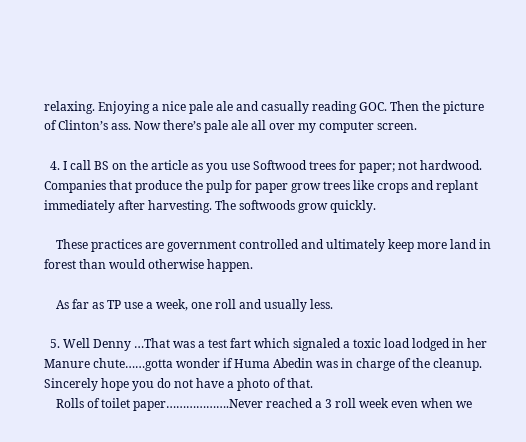relaxing. Enjoying a nice pale ale and casually reading GOC. Then the picture of Clinton’s ass. Now there’s pale ale all over my computer screen.

  4. I call BS on the article as you use Softwood trees for paper; not hardwood. Companies that produce the pulp for paper grow trees like crops and replant immediately after harvesting. The softwoods grow quickly.

    These practices are government controlled and ultimately keep more land in forest than would otherwise happen.

    As far as TP use a week, one roll and usually less.

  5. Well Denny …That was a test fart which signaled a toxic load lodged in her Manure chute……gotta wonder if Huma Abedin was in charge of the cleanup. Sincerely hope you do not have a photo of that.
    Rolls of toilet paper……………….Never reached a 3 roll week even when we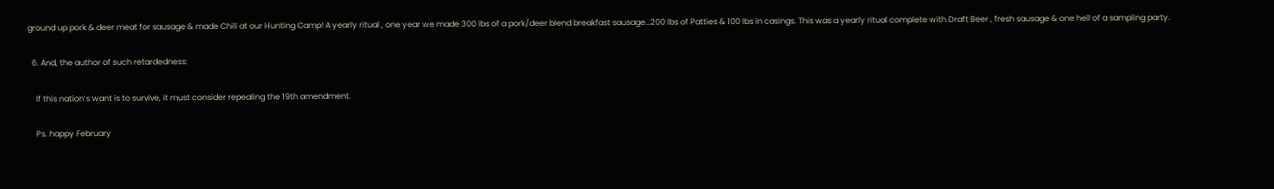ground up pork & deer meat for sausage & made Chili at our Hunting Camp! A yearly ritual , one year we made 300 lbs of a pork/deer blend breakfast sausage…200 lbs of Patties & 100 lbs in casings. This was a yearly ritual complete with Draft Beer , fresh sausage & one hell of a sampling party.

  6. And, the author of such retardedness:

    If this nation’s want is to survive, it must consider repealing the 19th amendment.

    Ps. happy February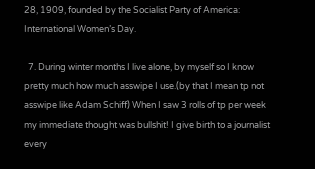28, 1909, founded by the Socialist Party of America: International Women’s Day.

  7. During winter months I live alone, by myself so I know pretty much how much asswipe I use.(by that I mean tp not asswipe like Adam Schiff) When I saw 3 rolls of tp per week my immediate thought was bullshit! I give birth to a journalist every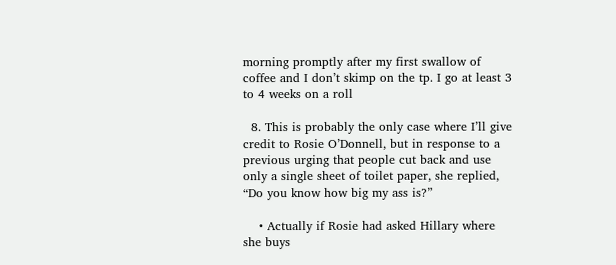morning promptly after my first swallow of coffee and I don’t skimp on the tp. I go at least 3 to 4 weeks on a roll

  8. This is probably the only case where I’ll give credit to Rosie O’Donnell, but in response to a previous urging that people cut back and use only a single sheet of toilet paper, she replied, “Do you know how big my ass is?”

    • Actually if Rosie had asked Hillary where she buys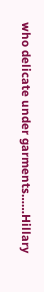who delicate under garments……Hillary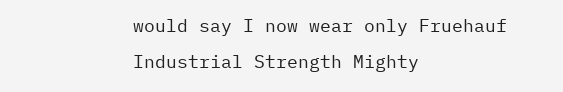would say I now wear only Fruehauf Industrial Strength Mighty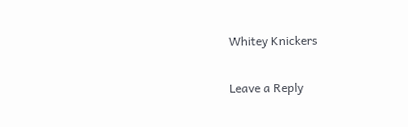Whitey Knickers

Leave a Reply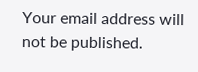Your email address will not be published.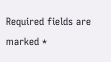Required fields are marked *